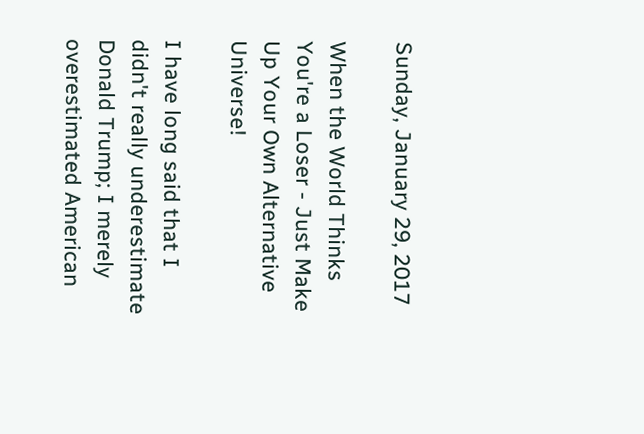Sunday, January 29, 2017

When the World Thinks You're a Loser - Just Make Up Your Own Alternative Universe!

I have long said that I didn't really underestimate Donald Trump; I merely overestimated American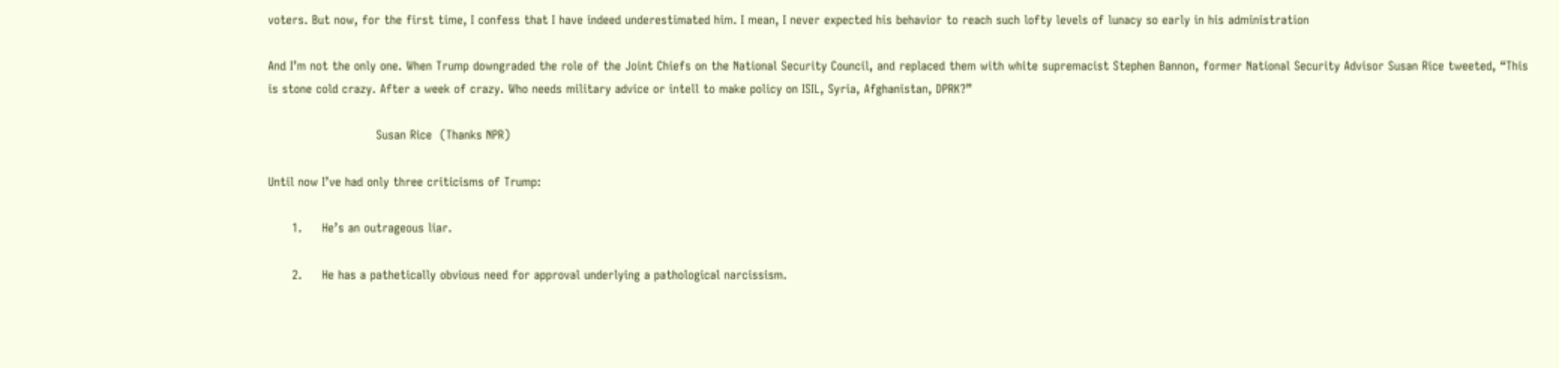voters. But now, for the first time, I confess that I have indeed underestimated him. I mean, I never expected his behavior to reach such lofty levels of lunacy so early in his administration

And I’m not the only one. When Trump downgraded the role of the Joint Chiefs on the National Security Council, and replaced them with white supremacist Stephen Bannon, former National Security Advisor Susan Rice tweeted, “This is stone cold crazy. After a week of crazy. Who needs military advice or intell to make policy on ISIL, Syria, Afghanistan, DPRK?”

                           Susan Rice  (Thanks NPR)

Until now I’ve had only three criticisms of Trump:

      1.     He’s an outrageous liar.

      2.     He has a pathetically obvious need for approval underlying a pathological narcissism.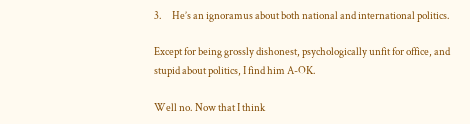3.     He’s an ignoramus about both national and international politics.

Except for being grossly dishonest, psychologically unfit for office, and stupid about politics, I find him A-OK.

Well no. Now that I think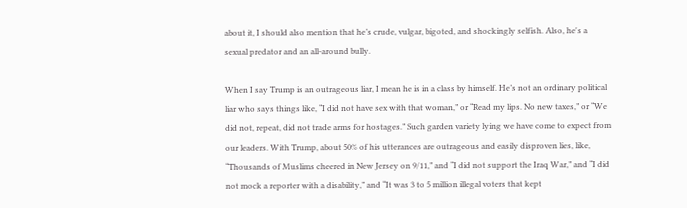about it, I should also mention that he’s crude, vulgar, bigoted, and shockingly selfish. Also, he's a  sexual predator and an all-around bully.

When I say Trump is an outrageous liar, I mean he is in a class by himself. He’s not an ordinary political liar who says things like, “I did not have sex with that woman,” or “Read my lips. No new taxes,” or “We did not, repeat, did not trade arms for hostages.” Such garden variety lying we have come to expect from our leaders. With Trump, about 50% of his utterances are outrageous and easily disproven lies, like, “Thousands of Muslims cheered in New Jersey on 9/11,” and “I did not support the Iraq War,” and “I did not mock a reporter with a disability,” and “It was 3 to 5 million illegal voters that kept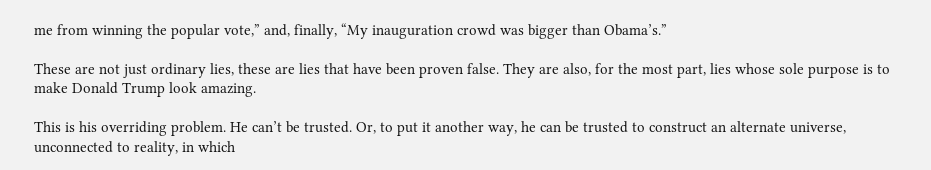me from winning the popular vote,” and, finally, “My inauguration crowd was bigger than Obama’s.”

These are not just ordinary lies, these are lies that have been proven false. They are also, for the most part, lies whose sole purpose is to make Donald Trump look amazing.

This is his overriding problem. He can’t be trusted. Or, to put it another way, he can be trusted to construct an alternate universe, unconnected to reality, in which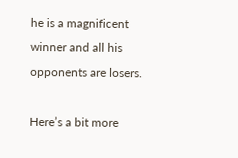he is a magnificent winner and all his opponents are losers.

Here’s a bit more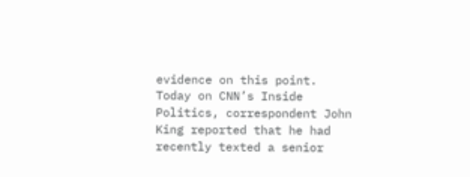evidence on this point. Today on CNN’s Inside Politics, correspondent John King reported that he had recently texted a senior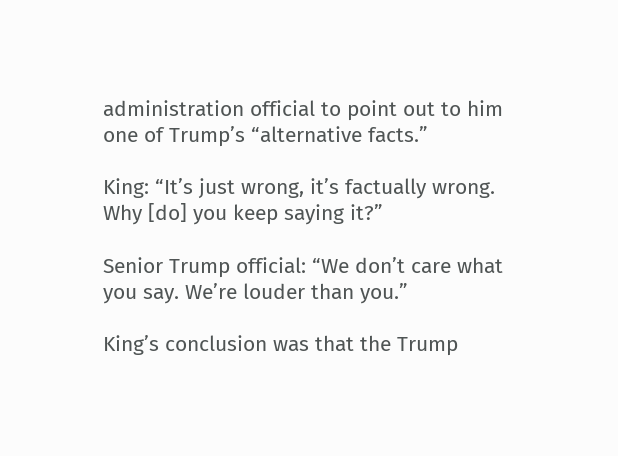administration official to point out to him one of Trump’s “alternative facts.”

King: “It’s just wrong, it’s factually wrong. Why [do] you keep saying it?”

Senior Trump official: “We don’t care what you say. We’re louder than you.”

King’s conclusion was that the Trump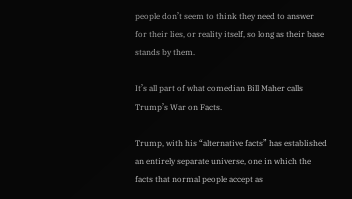people don’t seem to think they need to answer for their lies, or reality itself, so long as their base stands by them.

It’s all part of what comedian Bill Maher calls Trump’s War on Facts.

Trump, with his “alternative facts” has established an entirely separate universe, one in which the facts that normal people accept as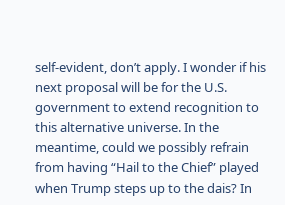self-evident, don’t apply. I wonder if his next proposal will be for the U.S. government to extend recognition to this alternative universe. In the meantime, could we possibly refrain from having “Hail to the Chief” played when Trump steps up to the dais? In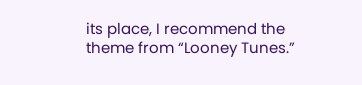its place, I recommend the theme from “Looney Tunes.”